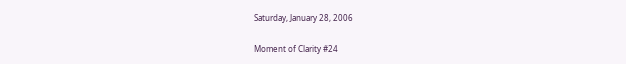Saturday, January 28, 2006

Moment of Clarity #24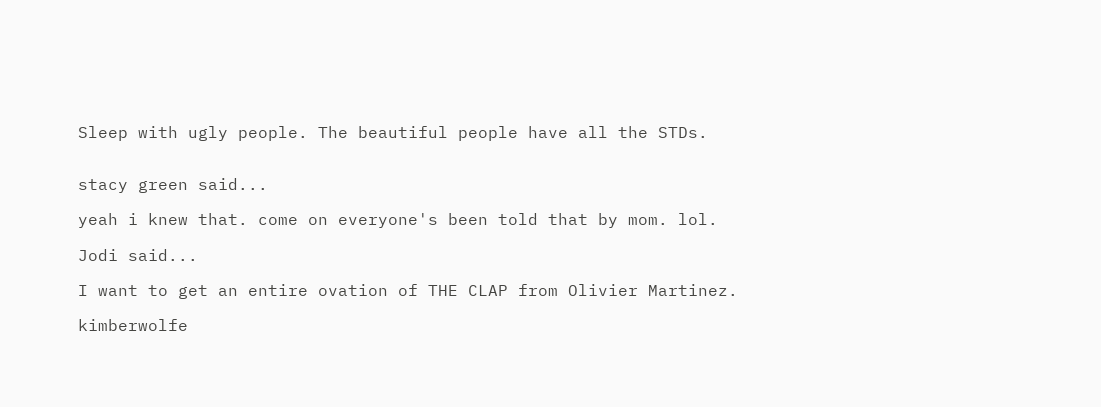Sleep with ugly people. The beautiful people have all the STDs.


stacy green said...

yeah i knew that. come on everyone's been told that by mom. lol.

Jodi said...

I want to get an entire ovation of THE CLAP from Olivier Martinez.

kimberwolfe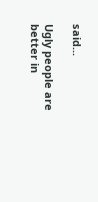said...

Ugly people are better in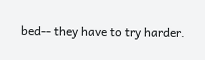bed-- they have to try harder.